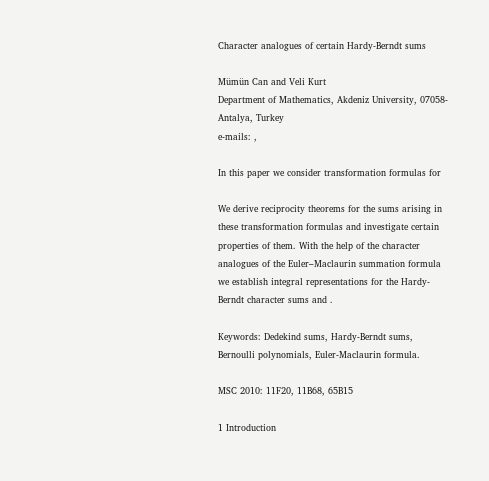Character analogues of certain Hardy-Berndt sums

Mümün Can and Veli Kurt
Department of Mathematics, Akdeniz University, 07058-Antalya, Turkey
e-mails: ,

In this paper we consider transformation formulas for

We derive reciprocity theorems for the sums arising in these transformation formulas and investigate certain properties of them. With the help of the character analogues of the Euler–Maclaurin summation formula we establish integral representations for the Hardy-Berndt character sums and .

Keywords: Dedekind sums, Hardy-Berndt sums, Bernoulli polynomials, Euler-Maclaurin formula.

MSC 2010: 11F20, 11B68, 65B15

1 Introduction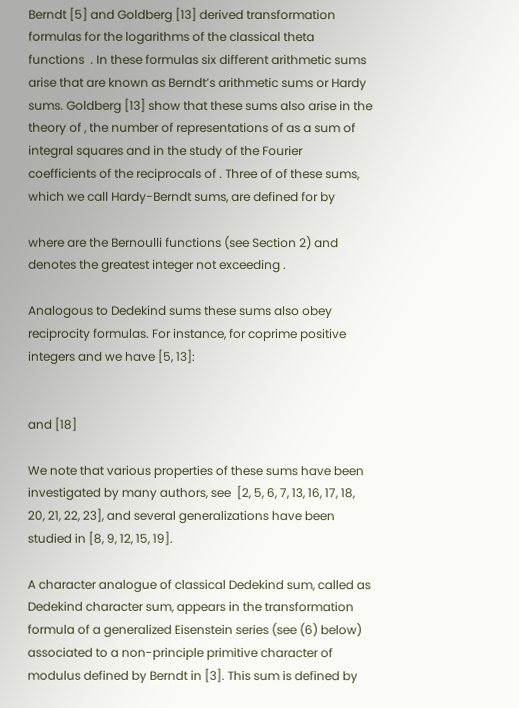Berndt [5] and Goldberg [13] derived transformation formulas for the logarithms of the classical theta functions  . In these formulas six different arithmetic sums arise that are known as Berndt’s arithmetic sums or Hardy sums. Goldberg [13] show that these sums also arise in the theory of , the number of representations of as a sum of integral squares and in the study of the Fourier coefficients of the reciprocals of . Three of of these sums, which we call Hardy-Berndt sums, are defined for by

where are the Bernoulli functions (see Section 2) and denotes the greatest integer not exceeding .

Analogous to Dedekind sums these sums also obey reciprocity formulas. For instance, for coprime positive integers and we have [5, 13]:


and [18]

We note that various properties of these sums have been investigated by many authors, see  [2, 5, 6, 7, 13, 16, 17, 18, 20, 21, 22, 23], and several generalizations have been studied in [8, 9, 12, 15, 19].

A character analogue of classical Dedekind sum, called as Dedekind character sum, appears in the transformation formula of a generalized Eisenstein series (see (6) below) associated to a non-principle primitive character of modulus defined by Berndt in [3]. This sum is defined by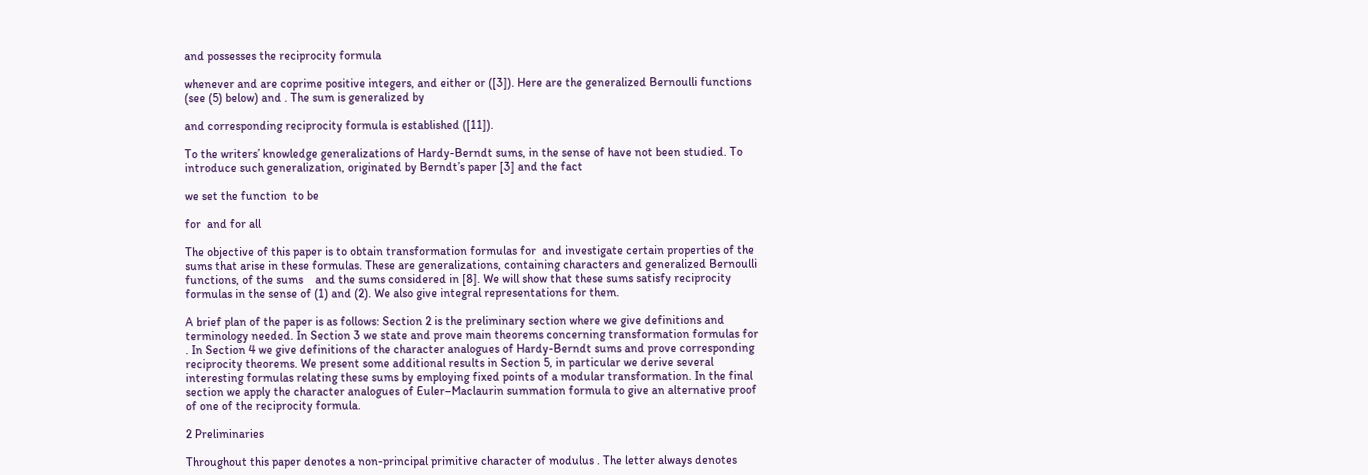and possesses the reciprocity formula

whenever and are coprime positive integers, and either or ([3]). Here are the generalized Bernoulli functions (see (5) below) and . The sum is generalized by

and corresponding reciprocity formula is established ([11]).

To the writers’ knowledge generalizations of Hardy-Berndt sums, in the sense of have not been studied. To introduce such generalization, originated by Berndt’s paper [3] and the fact

we set the function  to be

for  and for all

The objective of this paper is to obtain transformation formulas for  and investigate certain properties of the sums that arise in these formulas. These are generalizations, containing characters and generalized Bernoulli functions, of the sums    and the sums considered in [8]. We will show that these sums satisfy reciprocity formulas in the sense of (1) and (2). We also give integral representations for them.

A brief plan of the paper is as follows: Section 2 is the preliminary section where we give definitions and terminology needed. In Section 3 we state and prove main theorems concerning transformation formulas for . In Section 4 we give definitions of the character analogues of Hardy-Berndt sums and prove corresponding reciprocity theorems. We present some additional results in Section 5, in particular we derive several interesting formulas relating these sums by employing fixed points of a modular transformation. In the final section we apply the character analogues of Euler–Maclaurin summation formula to give an alternative proof of one of the reciprocity formula.

2 Preliminaries

Throughout this paper denotes a non-principal primitive character of modulus . The letter always denotes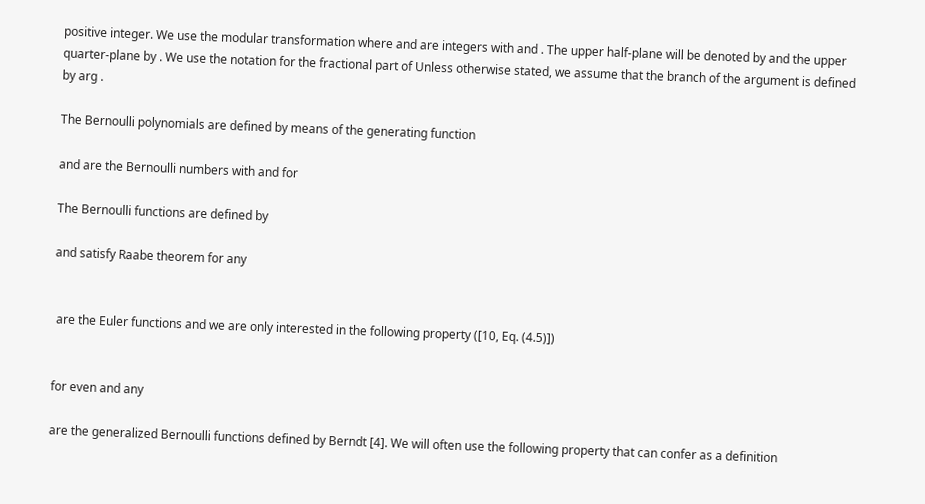positive integer. We use the modular transformation where and are integers with and . The upper half-plane will be denoted by and the upper quarter-plane by . We use the notation for the fractional part of Unless otherwise stated, we assume that the branch of the argument is defined by arg .

The Bernoulli polynomials are defined by means of the generating function

and are the Bernoulli numbers with and for

The Bernoulli functions are defined by

and satisfy Raabe theorem for any


 are the Euler functions and we are only interested in the following property ([10, Eq. (4.5)])


for even and any

are the generalized Bernoulli functions defined by Berndt [4]. We will often use the following property that can confer as a definition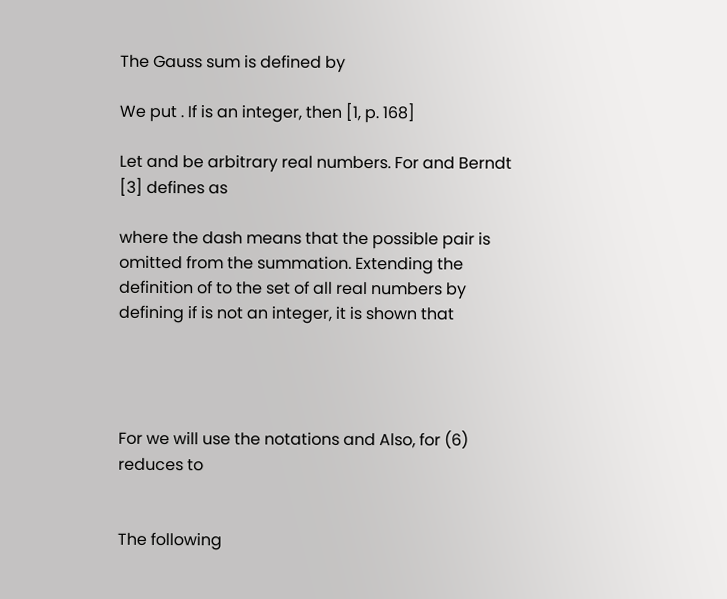The Gauss sum is defined by

We put . If is an integer, then [1, p. 168]

Let and be arbitrary real numbers. For and Berndt [3] defines as

where the dash means that the possible pair is omitted from the summation. Extending the definition of to the set of all real numbers by defining if is not an integer, it is shown that




For we will use the notations and Also, for (6) reduces to


The following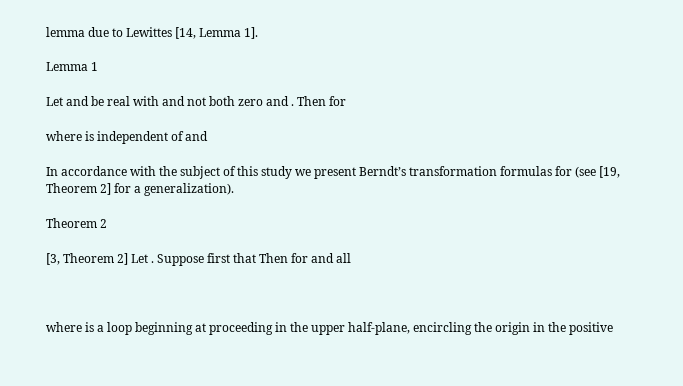lemma due to Lewittes [14, Lemma 1].

Lemma 1

Let and be real with and not both zero and . Then for

where is independent of and

In accordance with the subject of this study we present Berndt’s transformation formulas for (see [19, Theorem 2] for a generalization).

Theorem 2

[3, Theorem 2] Let . Suppose first that Then for and all



where is a loop beginning at proceeding in the upper half-plane, encircling the origin in the positive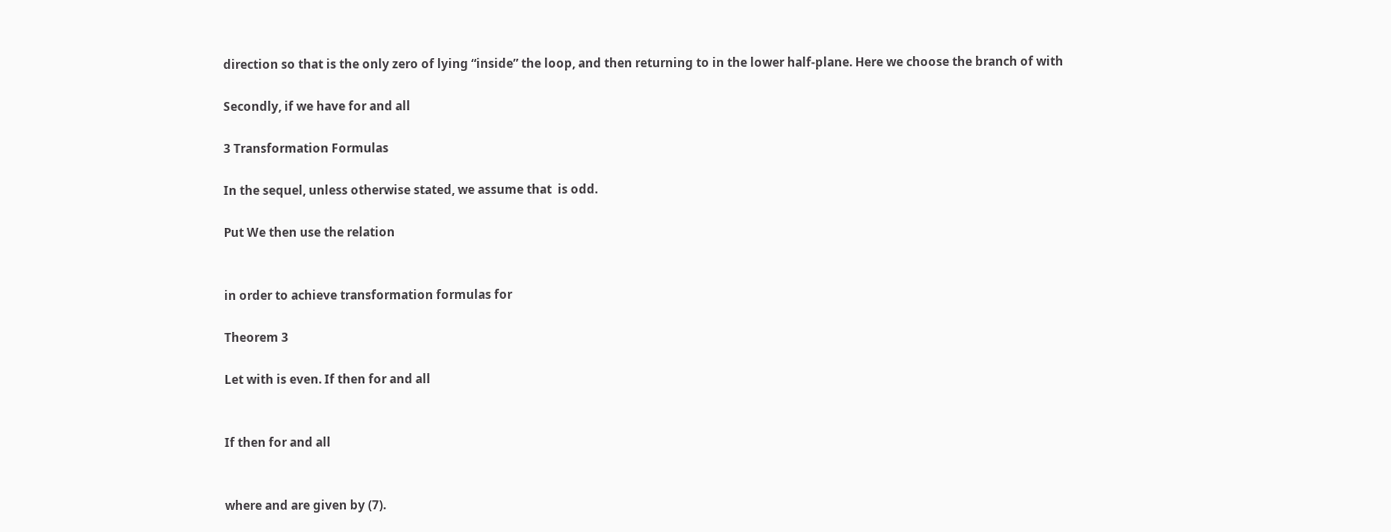direction so that is the only zero of lying “inside” the loop, and then returning to in the lower half-plane. Here we choose the branch of with

Secondly, if we have for and all

3 Transformation Formulas

In the sequel, unless otherwise stated, we assume that  is odd.

Put We then use the relation


in order to achieve transformation formulas for

Theorem 3

Let with is even. If then for and all


If then for and all


where and are given by (7).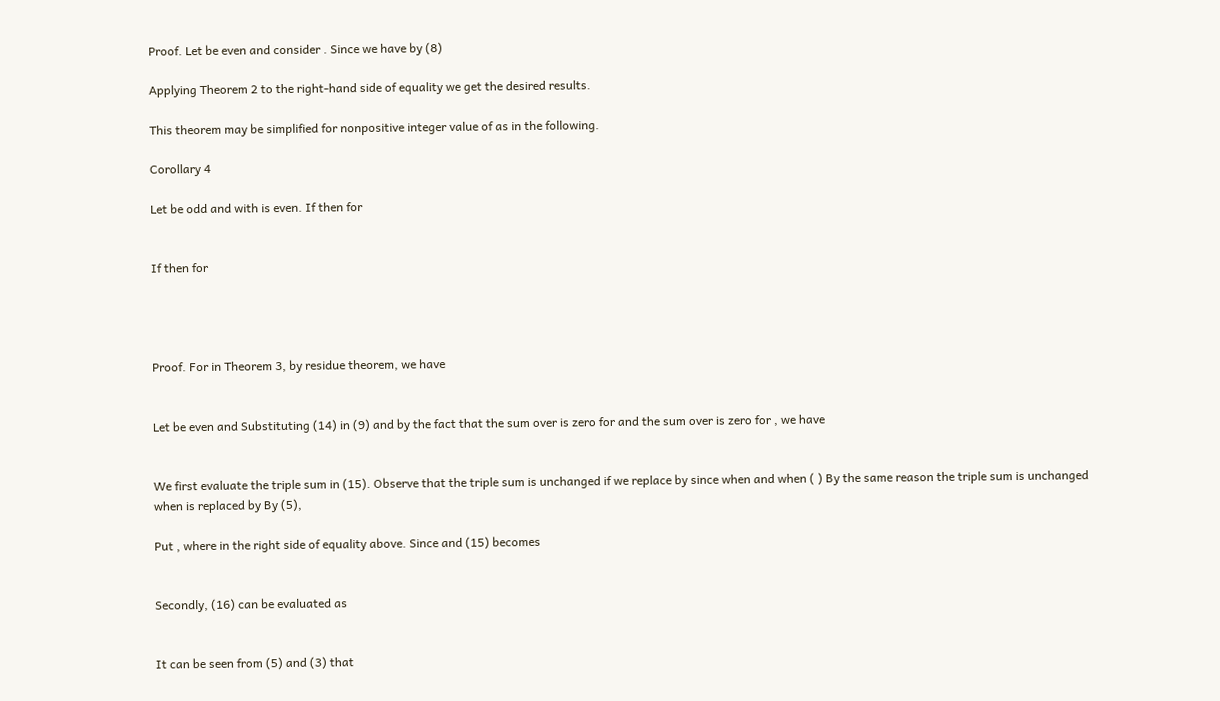Proof. Let be even and consider . Since we have by (8)

Applying Theorem 2 to the right-hand side of equality we get the desired results.

This theorem may be simplified for nonpositive integer value of as in the following.

Corollary 4

Let be odd and with is even. If then for


If then for




Proof. For in Theorem 3, by residue theorem, we have


Let be even and Substituting (14) in (9) and by the fact that the sum over is zero for and the sum over is zero for , we have


We first evaluate the triple sum in (15). Observe that the triple sum is unchanged if we replace by since when and when ( ) By the same reason the triple sum is unchanged when is replaced by By (5),

Put , where in the right side of equality above. Since and (15) becomes


Secondly, (16) can be evaluated as


It can be seen from (5) and (3) that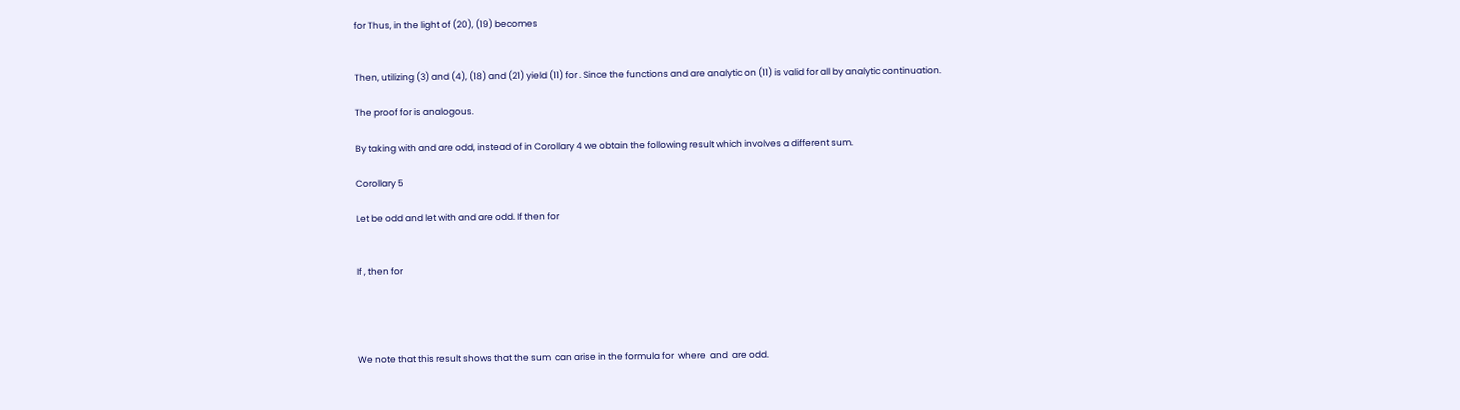for Thus, in the light of (20), (19) becomes


Then, utilizing (3) and (4), (18) and (21) yield (11) for . Since the functions and are analytic on (11) is valid for all by analytic continuation.

The proof for is analogous.

By taking with and are odd, instead of in Corollary 4 we obtain the following result which involves a different sum.

Corollary 5

Let be odd and let with and are odd. If then for


If , then for




We note that this result shows that the sum  can arise in the formula for  where  and  are odd.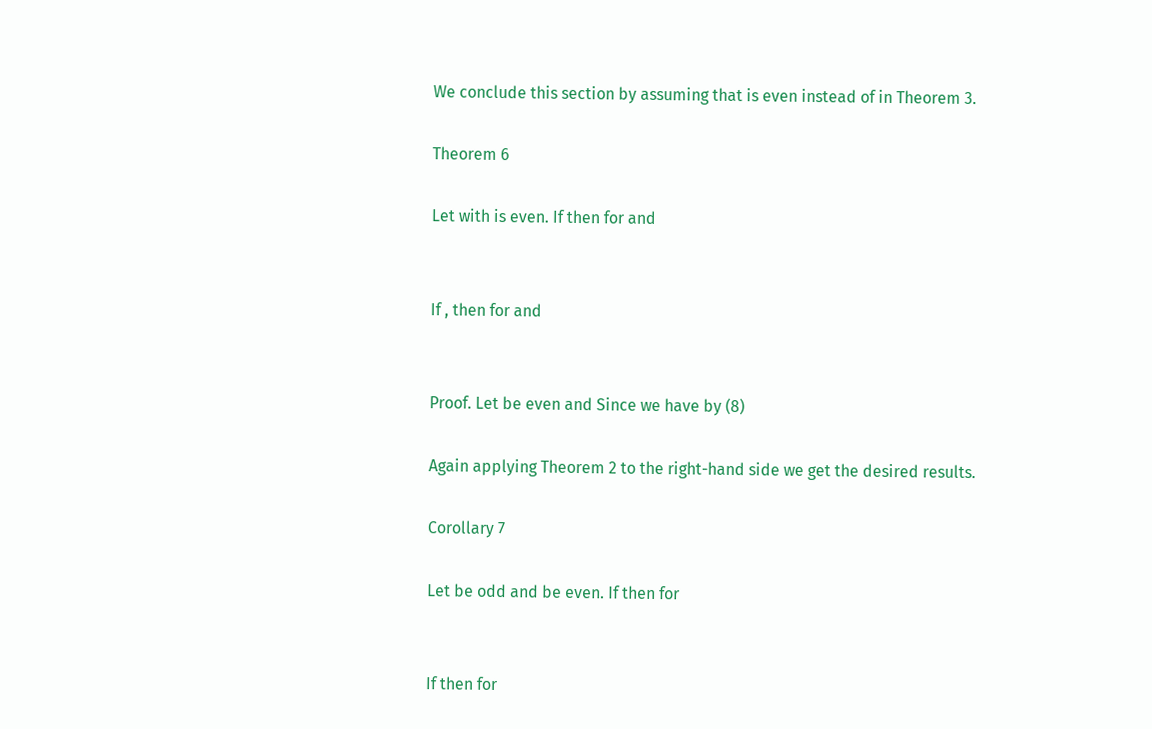We conclude this section by assuming that is even instead of in Theorem 3.

Theorem 6

Let with is even. If then for and


If , then for and


Proof. Let be even and Since we have by (8)

Again applying Theorem 2 to the right-hand side we get the desired results.

Corollary 7

Let be odd and be even. If then for


If then for